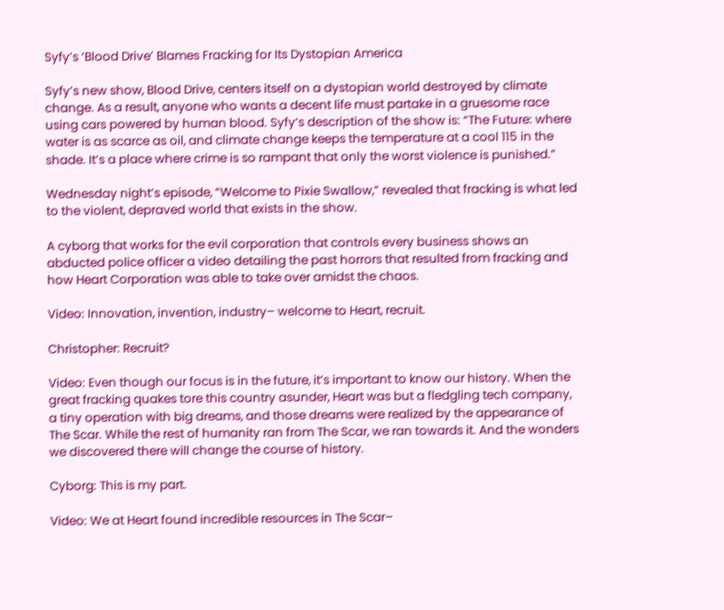Syfy’s ‘Blood Drive’ Blames Fracking for Its Dystopian America

Syfy’s new show, Blood Drive, centers itself on a dystopian world destroyed by climate change. As a result, anyone who wants a decent life must partake in a gruesome race using cars powered by human blood. Syfy‘s description of the show is: “The Future: where water is as scarce as oil, and climate change keeps the temperature at a cool 115 in the shade. It’s a place where crime is so rampant that only the worst violence is punished.”

Wednesday night’s episode, “Welcome to Pixie Swallow,” revealed that fracking is what led to the violent, depraved world that exists in the show.

A cyborg that works for the evil corporation that controls every business shows an abducted police officer a video detailing the past horrors that resulted from fracking and how Heart Corporation was able to take over amidst the chaos.

Video: Innovation, invention, industry– welcome to Heart, recruit.

Christopher: Recruit?

Video: Even though our focus is in the future, it’s important to know our history. When the great fracking quakes tore this country asunder, Heart was but a fledgling tech company, a tiny operation with big dreams, and those dreams were realized by the appearance of The Scar. While the rest of humanity ran from The Scar, we ran towards it. And the wonders we discovered there will change the course of history.

Cyborg: This is my part.

Video: We at Heart found incredible resources in The Scar–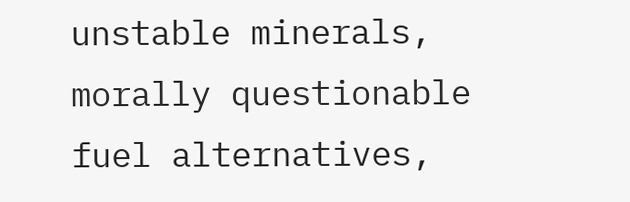unstable minerals, morally questionable fuel alternatives,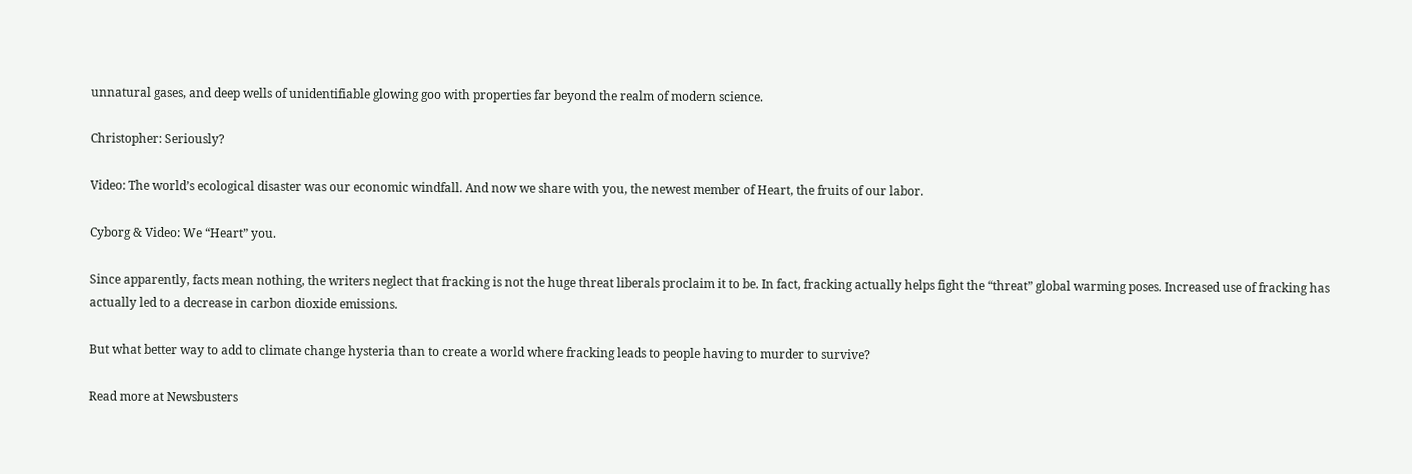unnatural gases, and deep wells of unidentifiable glowing goo with properties far beyond the realm of modern science.

Christopher: Seriously?

Video: The world’s ecological disaster was our economic windfall. And now we share with you, the newest member of Heart, the fruits of our labor.

Cyborg & Video: We “Heart” you.

Since apparently, facts mean nothing, the writers neglect that fracking is not the huge threat liberals proclaim it to be. In fact, fracking actually helps fight the “threat” global warming poses. Increased use of fracking has actually led to a decrease in carbon dioxide emissions.

But what better way to add to climate change hysteria than to create a world where fracking leads to people having to murder to survive?

Read more at Newsbusters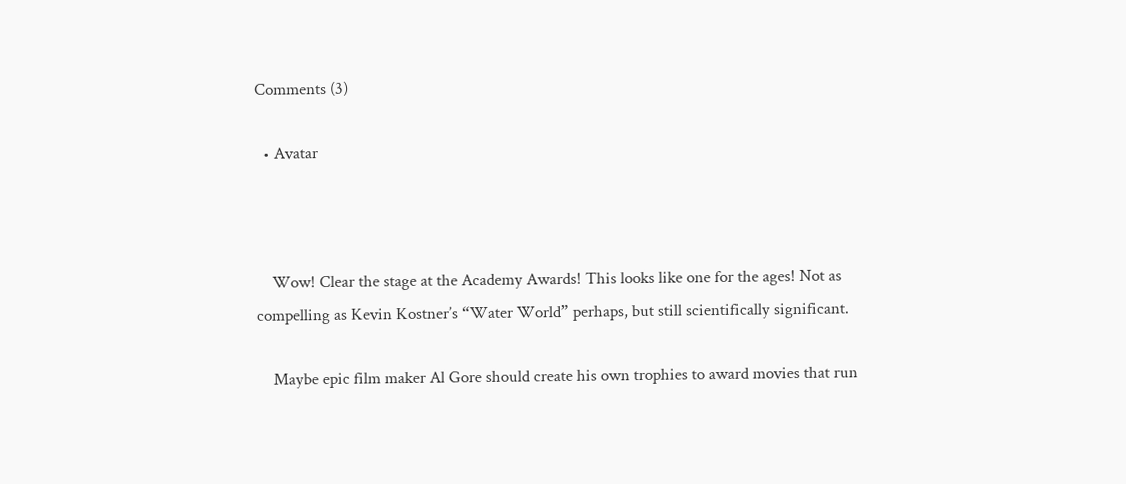Comments (3)

  • Avatar



    Wow! Clear the stage at the Academy Awards! This looks like one for the ages! Not as compelling as Kevin Kostner’s “Water World” perhaps, but still scientifically significant.

    Maybe epic film maker Al Gore should create his own trophies to award movies that run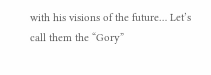with his visions of the future… Let’s call them the “Gory”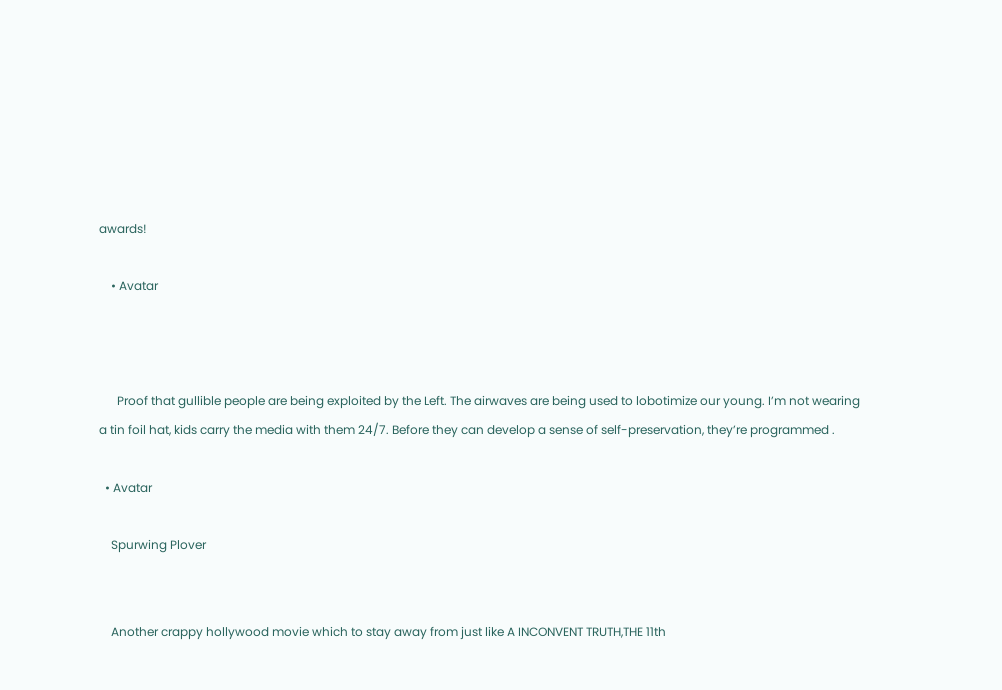awards!

    • Avatar



      Proof that gullible people are being exploited by the Left. The airwaves are being used to lobotimize our young. I’m not wearing a tin foil hat, kids carry the media with them 24/7. Before they can develop a sense of self-preservation, they’re programmed .

  • Avatar

    Spurwing Plover


    Another crappy hollywood movie which to stay away from just like A INCONVENT TRUTH,THE 11th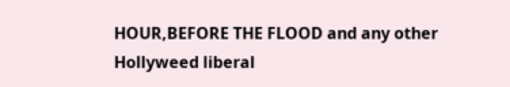HOUR,BEFORE THE FLOOD and any other Hollyweed liberal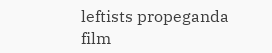leftists propeganda film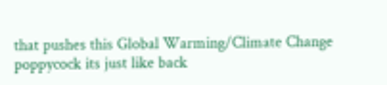that pushes this Global Warming/Climate Change poppycock its just like back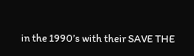in the 1990’s with their SAVE THE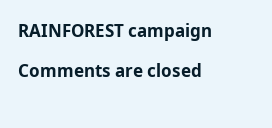RAINFOREST campaign

Comments are closed